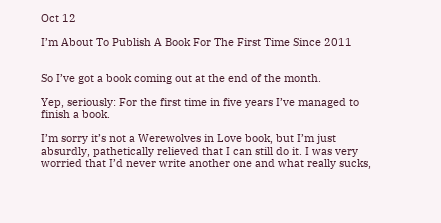Oct 12

I’m About To Publish A Book For The First Time Since 2011


So I’ve got a book coming out at the end of the month.

Yep, seriously: For the first time in five years I’ve managed to finish a book.

I’m sorry it’s not a Werewolves in Love book, but I’m just absurdly, pathetically relieved that I can still do it. I was very worried that I’d never write another one and what really sucks,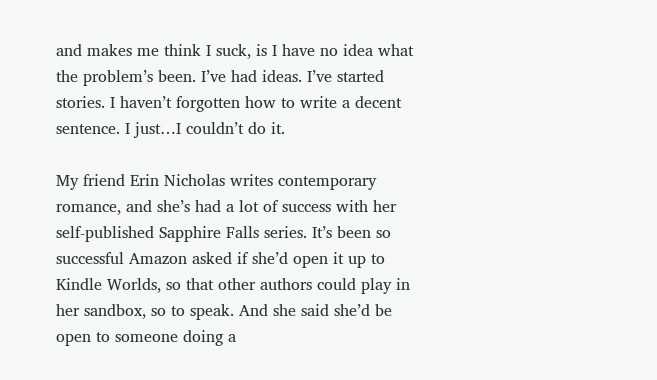and makes me think I suck, is I have no idea what the problem’s been. I’ve had ideas. I’ve started stories. I haven’t forgotten how to write a decent sentence. I just…I couldn’t do it.

My friend Erin Nicholas writes contemporary romance, and she’s had a lot of success with her self-published Sapphire Falls series. It’s been so successful Amazon asked if she’d open it up to Kindle Worlds, so that other authors could play in her sandbox, so to speak. And she said she’d be open to someone doing a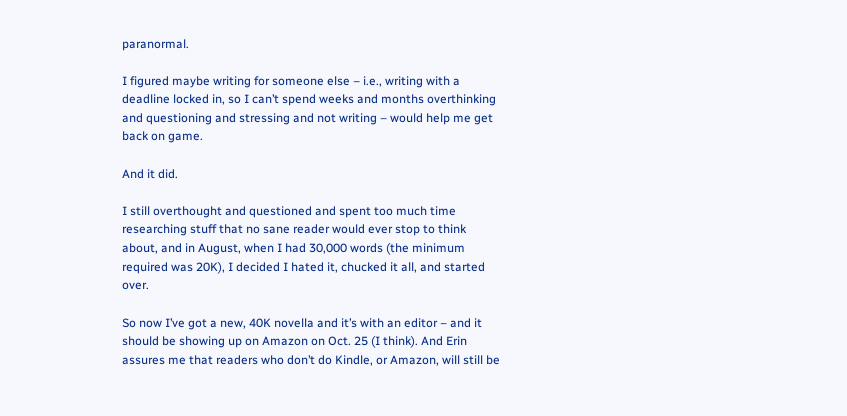paranormal.

I figured maybe writing for someone else – i.e., writing with a deadline locked in, so I can’t spend weeks and months overthinking and questioning and stressing and not writing – would help me get back on game.

And it did.

I still overthought and questioned and spent too much time researching stuff that no sane reader would ever stop to think about, and in August, when I had 30,000 words (the minimum required was 20K), I decided I hated it, chucked it all, and started over.

So now I’ve got a new, 40K novella and it’s with an editor – and it should be showing up on Amazon on Oct. 25 (I think). And Erin assures me that readers who don’t do Kindle, or Amazon, will still be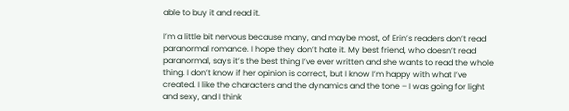able to buy it and read it.

I’m a little bit nervous because many, and maybe most, of Erin’s readers don’t read paranormal romance. I hope they don’t hate it. My best friend, who doesn’t read paranormal, says it’s the best thing I’ve ever written and she wants to read the whole thing. I don’t know if her opinion is correct, but I know I’m happy with what I’ve created. I like the characters and the dynamics and the tone – I was going for light and sexy, and I think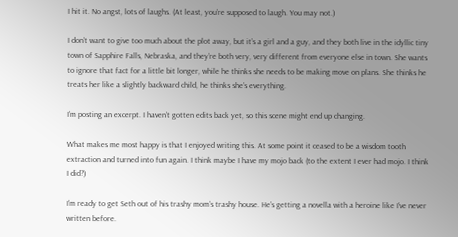I hit it. No angst, lots of laughs. (At least, you’re supposed to laugh. You may not.)

I don’t want to give too much about the plot away, but it’s a girl and a guy, and they both live in the idyllic tiny town of Sapphire Falls, Nebraska, and they’re both very, very different from everyone else in town. She wants to ignore that fact for a little bit longer, while he thinks she needs to be making move on plans. She thinks he treats her like a slightly backward child, he thinks she’s everything.

I’m posting an excerpt. I haven’t gotten edits back yet, so this scene might end up changing.

What makes me most happy is that I enjoyed writing this. At some point it ceased to be a wisdom tooth extraction and turned into fun again. I think maybe I have my mojo back (to the extent I ever had mojo. I think I did?)

I’m ready to get Seth out of his trashy mom’s trashy house. He’s getting a novella with a heroine like I’ve never written before.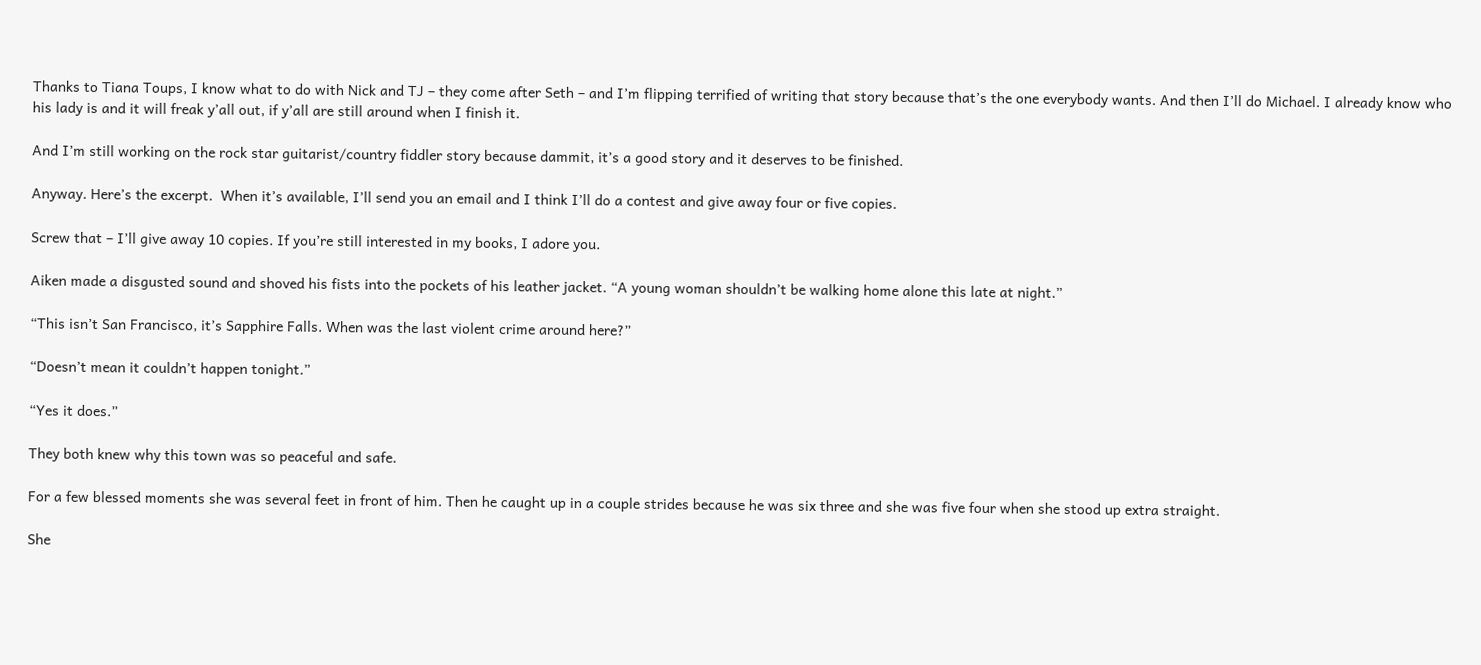Thanks to Tiana Toups, I know what to do with Nick and TJ – they come after Seth – and I’m flipping terrified of writing that story because that’s the one everybody wants. And then I’ll do Michael. I already know who his lady is and it will freak y’all out, if y’all are still around when I finish it.

And I’m still working on the rock star guitarist/country fiddler story because dammit, it’s a good story and it deserves to be finished.

Anyway. Here’s the excerpt.  When it’s available, I’ll send you an email and I think I’ll do a contest and give away four or five copies.

Screw that – I’ll give away 10 copies. If you’re still interested in my books, I adore you.

Aiken made a disgusted sound and shoved his fists into the pockets of his leather jacket. “A young woman shouldn’t be walking home alone this late at night.”

“This isn’t San Francisco, it’s Sapphire Falls. When was the last violent crime around here?”

“Doesn’t mean it couldn’t happen tonight.”

“Yes it does.”

They both knew why this town was so peaceful and safe.

For a few blessed moments she was several feet in front of him. Then he caught up in a couple strides because he was six three and she was five four when she stood up extra straight.

She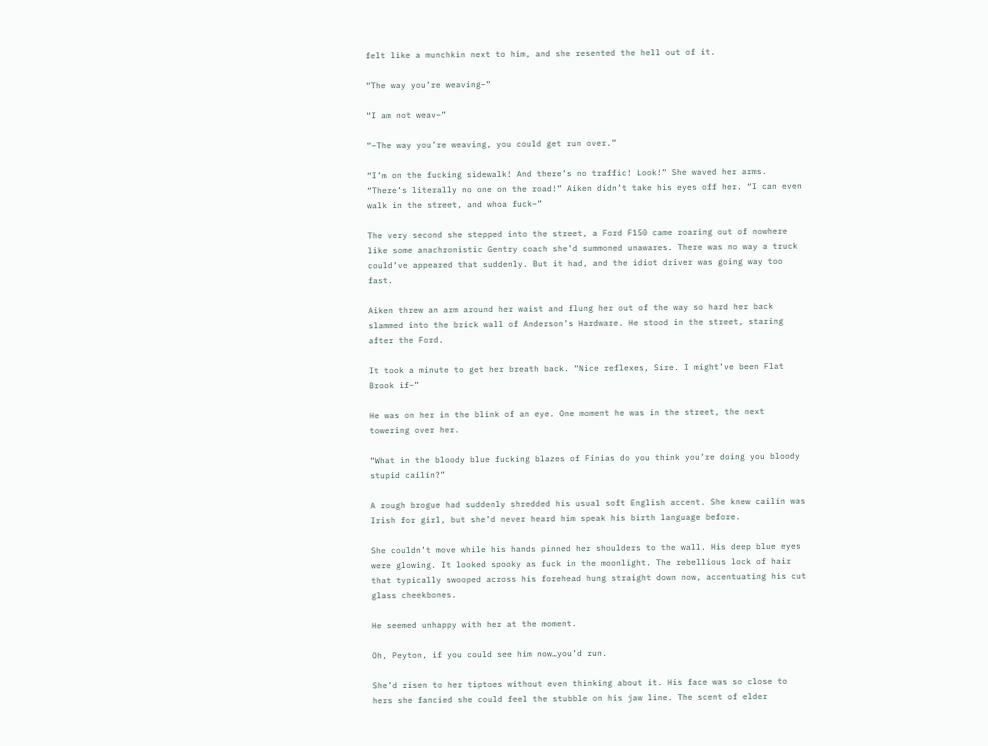felt like a munchkin next to him, and she resented the hell out of it.

“The way you’re weaving–”

“I am not weav–”

“–The way you’re weaving, you could get run over.”

“I’m on the fucking sidewalk! And there’s no traffic! Look!” She waved her arms. “There’s literally no one on the road!” Aiken didn’t take his eyes off her. “I can even walk in the street, and whoa fuck–”

The very second she stepped into the street, a Ford F150 came roaring out of nowhere like some anachronistic Gentry coach she’d summoned unawares. There was no way a truck could’ve appeared that suddenly. But it had, and the idiot driver was going way too fast.

Aiken threw an arm around her waist and flung her out of the way so hard her back slammed into the brick wall of Anderson’s Hardware. He stood in the street, staring after the Ford.

It took a minute to get her breath back. “Nice reflexes, Sire. I might’ve been Flat Brook if–”

He was on her in the blink of an eye. One moment he was in the street, the next towering over her.

“What in the bloody blue fucking blazes of Finias do you think you’re doing you bloody stupid cailín?”

A rough brogue had suddenly shredded his usual soft English accent. She knew cailín was Irish for girl, but she’d never heard him speak his birth language before.

She couldn’t move while his hands pinned her shoulders to the wall. His deep blue eyes were glowing. It looked spooky as fuck in the moonlight. The rebellious lock of hair that typically swooped across his forehead hung straight down now, accentuating his cut glass cheekbones.

He seemed unhappy with her at the moment.

Oh, Peyton, if you could see him now…you’d run.

She’d risen to her tiptoes without even thinking about it. His face was so close to hers she fancied she could feel the stubble on his jaw line. The scent of elder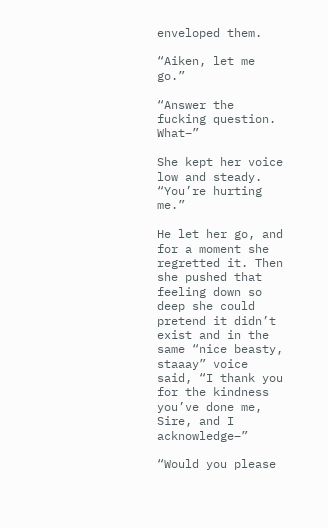enveloped them.

“Aiken, let me go.”

“Answer the fucking question. What–”

She kept her voice low and steady. “You’re hurting me.”

He let her go, and for a moment she regretted it. Then she pushed that feeling down so deep she could pretend it didn’t exist and in the same “nice beasty, staaay” voice said, “I thank you for the kindness you’ve done me, Sire, and I acknowledge–”

“Would you please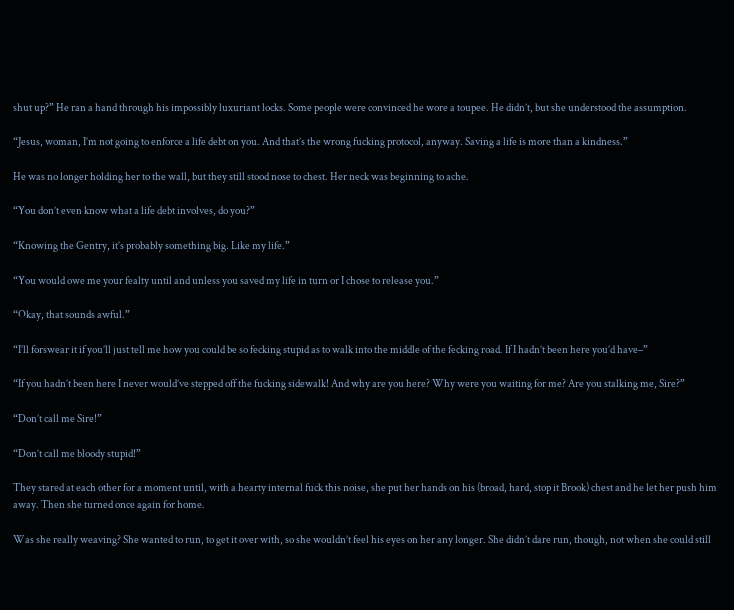shut up?” He ran a hand through his impossibly luxuriant locks. Some people were convinced he wore a toupee. He didn’t, but she understood the assumption.

“Jesus, woman, I’m not going to enforce a life debt on you. And that’s the wrong fucking protocol, anyway. Saving a life is more than a kindness.”

He was no longer holding her to the wall, but they still stood nose to chest. Her neck was beginning to ache.

“You don’t even know what a life debt involves, do you?”

“Knowing the Gentry, it’s probably something big. Like my life.”

“You would owe me your fealty until and unless you saved my life in turn or I chose to release you.”

“Okay, that sounds awful.”

“I’ll forswear it if you’ll just tell me how you could be so fecking stupid as to walk into the middle of the fecking road. If I hadn’t been here you’d have–”

“If you hadn’t been here I never would’ve stepped off the fucking sidewalk! And why are you here? Why were you waiting for me? Are you stalking me, Sire?”

“Don’t call me Sire!”

“Don’t call me bloody stupid!”

They stared at each other for a moment until, with a hearty internal fuck this noise, she put her hands on his (broad, hard, stop it Brook) chest and he let her push him away. Then she turned once again for home.

Was she really weaving? She wanted to run, to get it over with, so she wouldn’t feel his eyes on her any longer. She didn’t dare run, though, not when she could still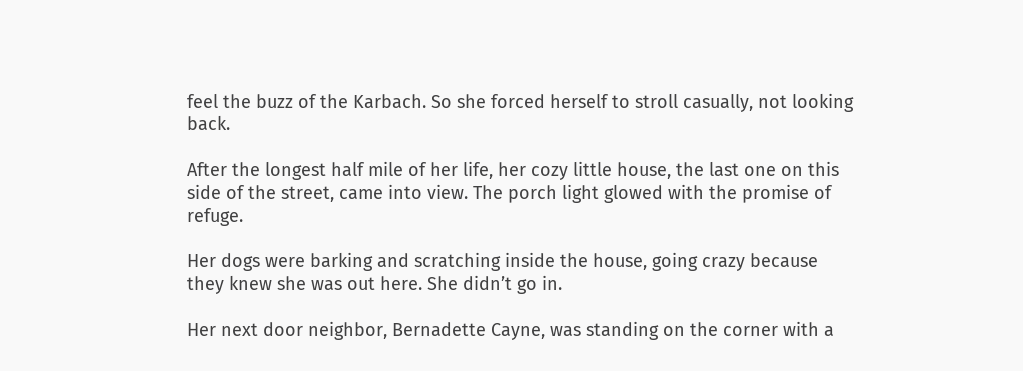feel the buzz of the Karbach. So she forced herself to stroll casually, not looking back.

After the longest half mile of her life, her cozy little house, the last one on this side of the street, came into view. The porch light glowed with the promise of refuge.

Her dogs were barking and scratching inside the house, going crazy because they knew she was out here. She didn’t go in.

Her next door neighbor, Bernadette Cayne, was standing on the corner with a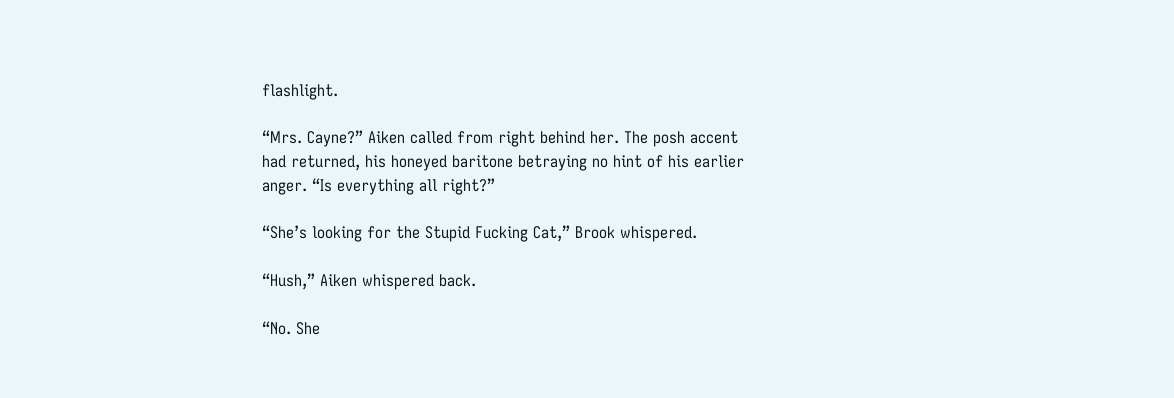flashlight.

“Mrs. Cayne?” Aiken called from right behind her. The posh accent had returned, his honeyed baritone betraying no hint of his earlier anger. “Is everything all right?”

“She’s looking for the Stupid Fucking Cat,” Brook whispered.

“Hush,” Aiken whispered back.

“No. She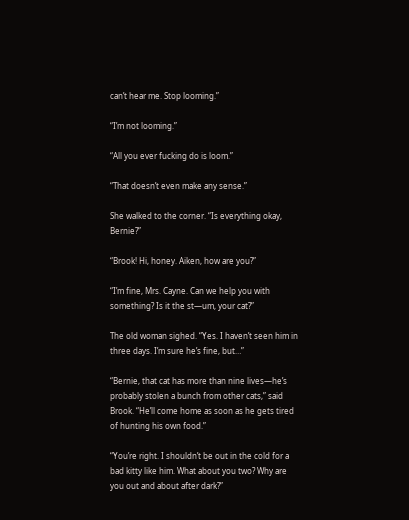can’t hear me. Stop looming.”

“I’m not looming.”

“All you ever fucking do is loom.”

“That doesn’t even make any sense.”

She walked to the corner. “Is everything okay, Bernie?”

“Brook! Hi, honey. Aiken, how are you?”

“I’m fine, Mrs. Cayne. Can we help you with something? Is it the st—um, your cat?”

The old woman sighed. “Yes. I haven’t seen him in three days. I’m sure he’s fine, but…”

“Bernie, that cat has more than nine lives—he’s probably stolen a bunch from other cats,” said Brook. “He’ll come home as soon as he gets tired of hunting his own food.”

“You’re right. I shouldn’t be out in the cold for a bad kitty like him. What about you two? Why are you out and about after dark?”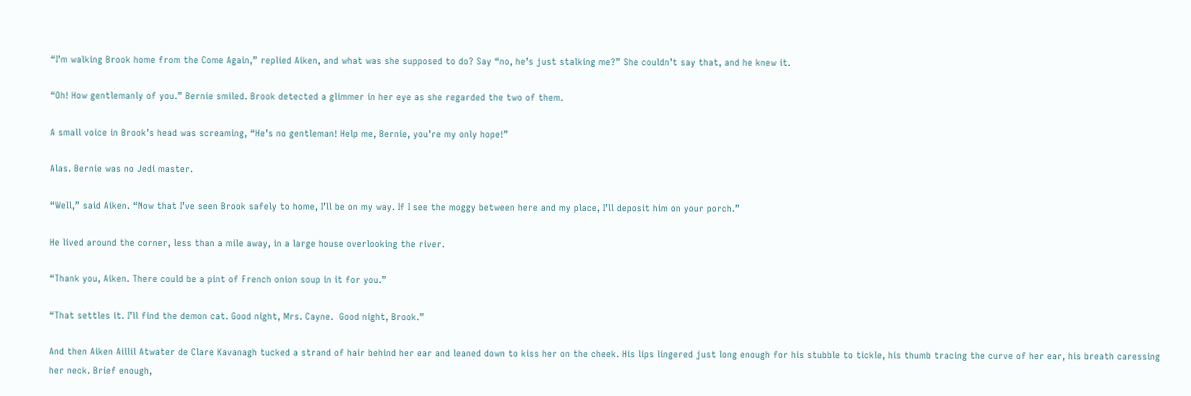“I’m walking Brook home from the Come Again,” replied Aiken, and what was she supposed to do? Say “no, he’s just stalking me?” She couldn’t say that, and he knew it.

“Oh! How gentlemanly of you.” Bernie smiled. Brook detected a glimmer in her eye as she regarded the two of them.

A small voice in Brook’s head was screaming, “He’s no gentleman! Help me, Bernie, you’re my only hope!”

Alas. Bernie was no Jedi master.

“Well,” said Aiken. “Now that I’ve seen Brook safely to home, I’ll be on my way. If I see the moggy between here and my place, I’ll deposit him on your porch.”

He lived around the corner, less than a mile away, in a large house overlooking the river.

“Thank you, Aiken. There could be a pint of French onion soup in it for you.”

“That settles it. I’ll find the demon cat. Good night, Mrs. Cayne.  Good night, Brook.”

And then Aiken Aillil Atwater de Clare Kavanagh tucked a strand of hair behind her ear and leaned down to kiss her on the cheek. His lips lingered just long enough for his stubble to tickle, his thumb tracing the curve of her ear, his breath caressing her neck. Brief enough,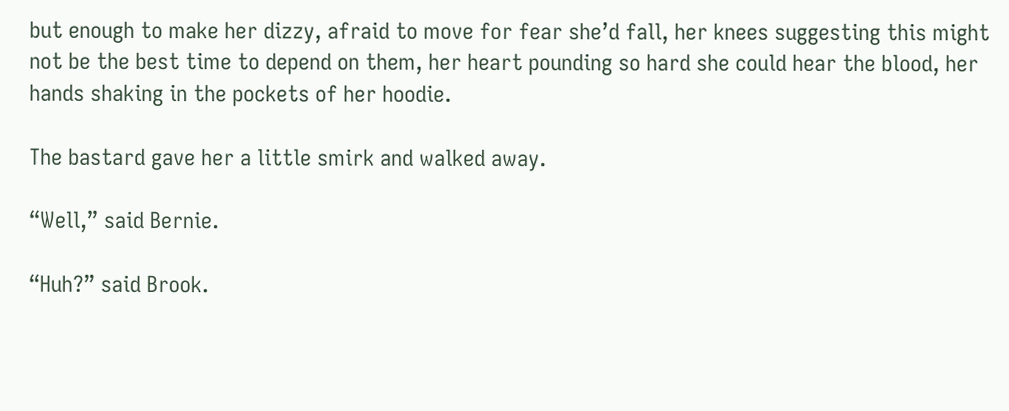but enough to make her dizzy, afraid to move for fear she’d fall, her knees suggesting this might not be the best time to depend on them, her heart pounding so hard she could hear the blood, her hands shaking in the pockets of her hoodie.

The bastard gave her a little smirk and walked away.

“Well,” said Bernie.

“Huh?” said Brook.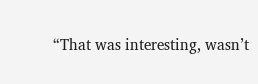“That was interesting, wasn’t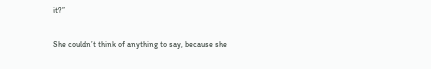it?”

She couldn’t think of anything to say, because she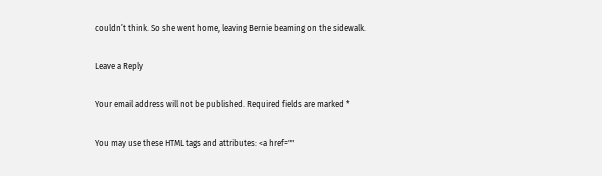couldn’t think. So she went home, leaving Bernie beaming on the sidewalk.

Leave a Reply

Your email address will not be published. Required fields are marked *

You may use these HTML tags and attributes: <a href=""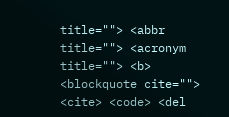title=""> <abbr title=""> <acronym title=""> <b> <blockquote cite=""> <cite> <code> <del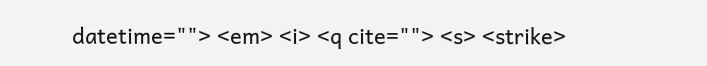datetime=""> <em> <i> <q cite=""> <s> <strike>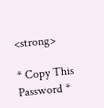<strong>

* Copy This Password *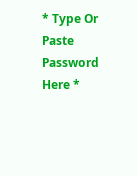* Type Or Paste Password Here *